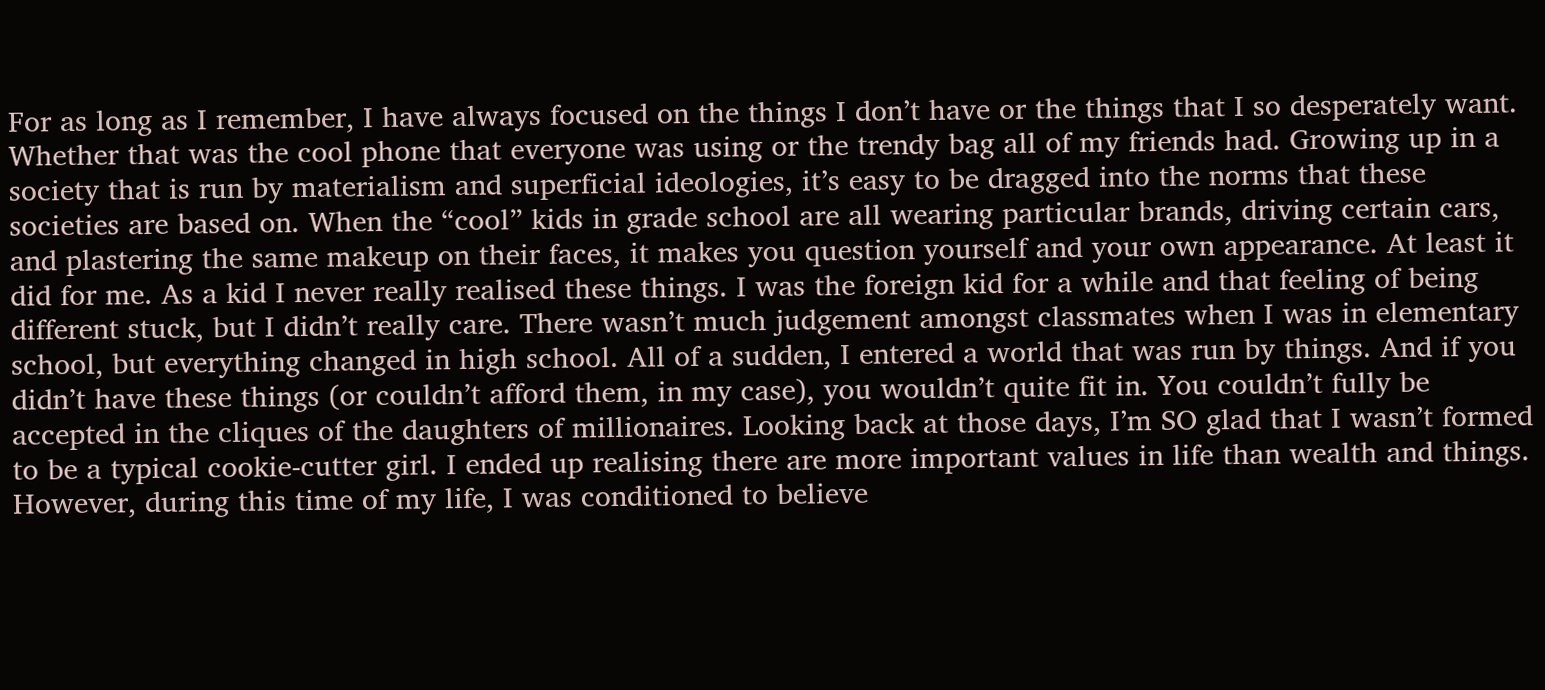For as long as I remember, I have always focused on the things I don’t have or the things that I so desperately want. Whether that was the cool phone that everyone was using or the trendy bag all of my friends had. Growing up in a society that is run by materialism and superficial ideologies, it’s easy to be dragged into the norms that these societies are based on. When the “cool” kids in grade school are all wearing particular brands, driving certain cars, and plastering the same makeup on their faces, it makes you question yourself and your own appearance. At least it did for me. As a kid I never really realised these things. I was the foreign kid for a while and that feeling of being different stuck, but I didn’t really care. There wasn’t much judgement amongst classmates when I was in elementary school, but everything changed in high school. All of a sudden, I entered a world that was run by things. And if you didn’t have these things (or couldn’t afford them, in my case), you wouldn’t quite fit in. You couldn’t fully be accepted in the cliques of the daughters of millionaires. Looking back at those days, I’m SO glad that I wasn’t formed to be a typical cookie-cutter girl. I ended up realising there are more important values in life than wealth and things. However, during this time of my life, I was conditioned to believe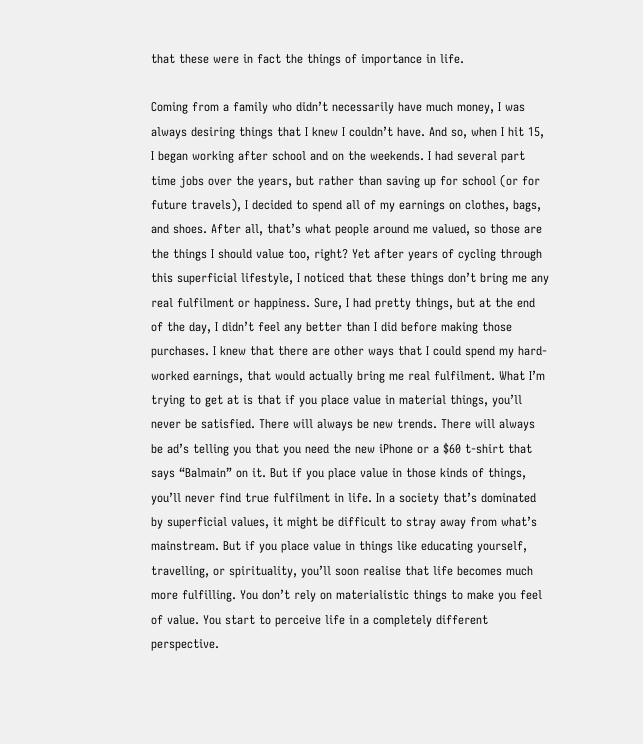that these were in fact the things of importance in life.

Coming from a family who didn’t necessarily have much money, I was always desiring things that I knew I couldn’t have. And so, when I hit 15, I began working after school and on the weekends. I had several part time jobs over the years, but rather than saving up for school (or for future travels), I decided to spend all of my earnings on clothes, bags, and shoes. After all, that’s what people around me valued, so those are the things I should value too, right? Yet after years of cycling through this superficial lifestyle, I noticed that these things don’t bring me any real fulfilment or happiness. Sure, I had pretty things, but at the end of the day, I didn’t feel any better than I did before making those purchases. I knew that there are other ways that I could spend my hard-worked earnings, that would actually bring me real fulfilment. What I’m trying to get at is that if you place value in material things, you’ll never be satisfied. There will always be new trends. There will always be ad’s telling you that you need the new iPhone or a $60 t-shirt that says “Balmain” on it. But if you place value in those kinds of things, you’ll never find true fulfilment in life. In a society that’s dominated by superficial values, it might be difficult to stray away from what’s mainstream. But if you place value in things like educating yourself, travelling, or spirituality, you’ll soon realise that life becomes much more fulfilling. You don’t rely on materialistic things to make you feel of value. You start to perceive life in a completely different perspective.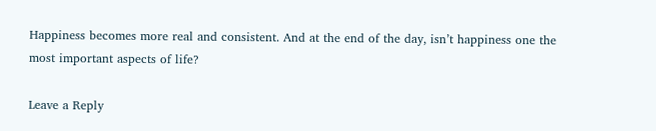Happiness becomes more real and consistent. And at the end of the day, isn’t happiness one the most important aspects of life?

Leave a Reply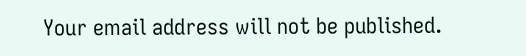Your email address will not be published.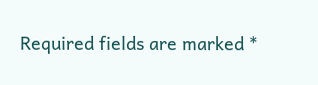Required fields are marked *